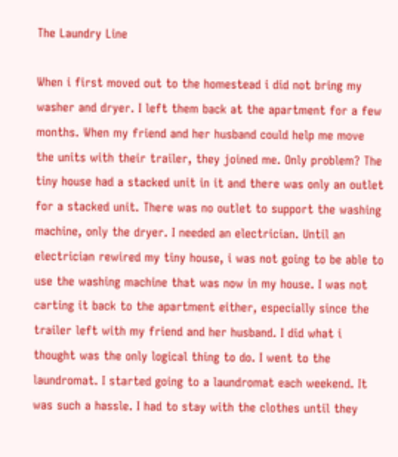The Laundry Line

When i first moved out to the homestead i did not bring my washer and dryer. I left them back at the apartment for a few months. When my friend and her husband could help me move the units with their trailer, they joined me. Only problem? The tiny house had a stacked unit in it and there was only an outlet for a stacked unit. There was no outlet to support the washing machine, only the dryer. I needed an electrician. Until an electrician rewired my tiny house, i was not going to be able to use the washing machine that was now in my house. I was not carting it back to the apartment either, especially since the trailer left with my friend and her husband. I did what i thought was the only logical thing to do. I went to the laundromat. I started going to a laundromat each weekend. It was such a hassle. I had to stay with the clothes until they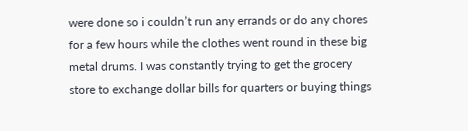were done so i couldn’t run any errands or do any chores for a few hours while the clothes went round in these big metal drums. I was constantly trying to get the grocery store to exchange dollar bills for quarters or buying things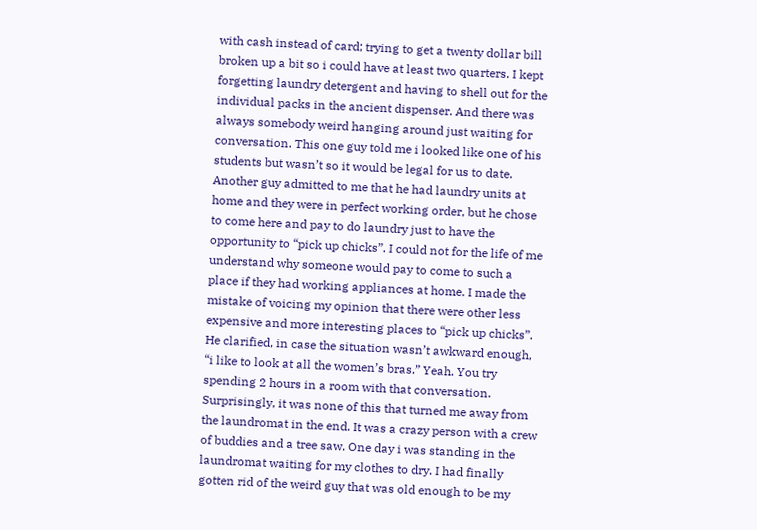with cash instead of card; trying to get a twenty dollar bill broken up a bit so i could have at least two quarters. I kept forgetting laundry detergent and having to shell out for the individual packs in the ancient dispenser. And there was always somebody weird hanging around just waiting for conversation. This one guy told me i looked like one of his students but wasn’t so it would be legal for us to date. Another guy admitted to me that he had laundry units at home and they were in perfect working order, but he chose to come here and pay to do laundry just to have the opportunity to “pick up chicks”. I could not for the life of me understand why someone would pay to come to such a place if they had working appliances at home. I made the mistake of voicing my opinion that there were other less expensive and more interesting places to “pick up chicks”. He clarified, in case the situation wasn’t awkward enough, “i like to look at all the women’s bras.” Yeah. You try spending 2 hours in a room with that conversation. Surprisingly, it was none of this that turned me away from the laundromat in the end. It was a crazy person with a crew of buddies and a tree saw. One day i was standing in the laundromat waiting for my clothes to dry. I had finally gotten rid of the weird guy that was old enough to be my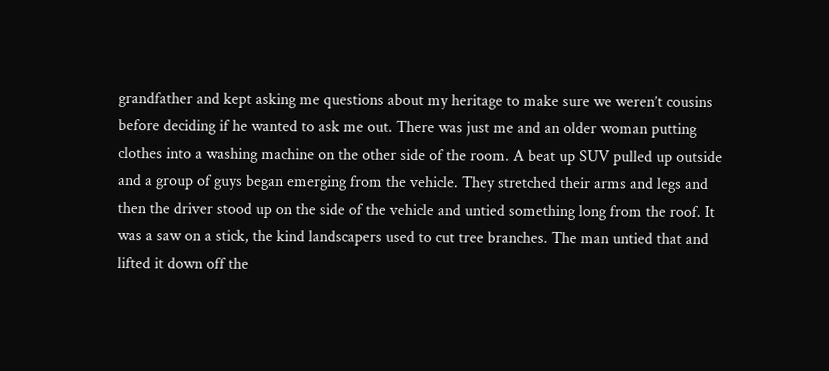grandfather and kept asking me questions about my heritage to make sure we weren’t cousins before deciding if he wanted to ask me out. There was just me and an older woman putting clothes into a washing machine on the other side of the room. A beat up SUV pulled up outside and a group of guys began emerging from the vehicle. They stretched their arms and legs and then the driver stood up on the side of the vehicle and untied something long from the roof. It was a saw on a stick, the kind landscapers used to cut tree branches. The man untied that and lifted it down off the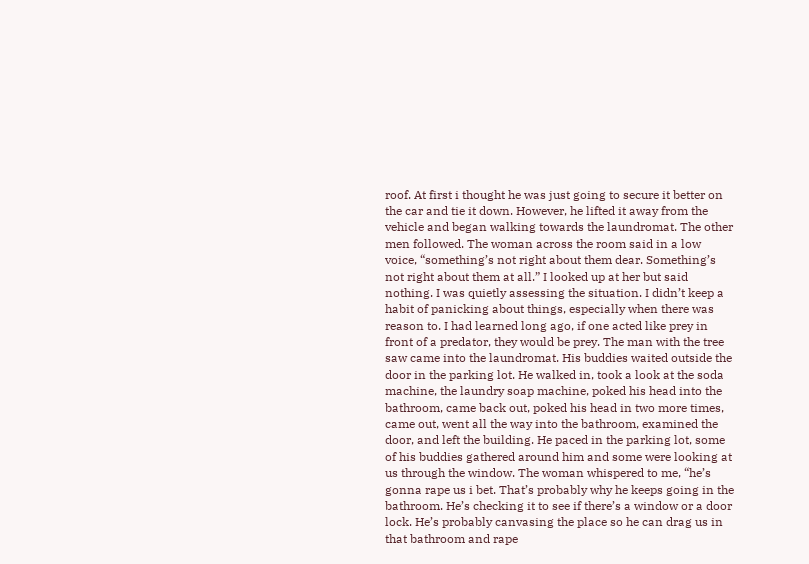roof. At first i thought he was just going to secure it better on the car and tie it down. However, he lifted it away from the vehicle and began walking towards the laundromat. The other men followed. The woman across the room said in a low voice, “something’s not right about them dear. Something’s not right about them at all.” I looked up at her but said nothing. I was quietly assessing the situation. I didn’t keep a habit of panicking about things, especially when there was reason to. I had learned long ago, if one acted like prey in front of a predator, they would be prey. The man with the tree saw came into the laundromat. His buddies waited outside the door in the parking lot. He walked in, took a look at the soda machine, the laundry soap machine, poked his head into the bathroom, came back out, poked his head in two more times, came out, went all the way into the bathroom, examined the door, and left the building. He paced in the parking lot, some of his buddies gathered around him and some were looking at us through the window. The woman whispered to me, “he’s gonna rape us i bet. That’s probably why he keeps going in the bathroom. He’s checking it to see if there’s a window or a door lock. He’s probably canvasing the place so he can drag us in that bathroom and rape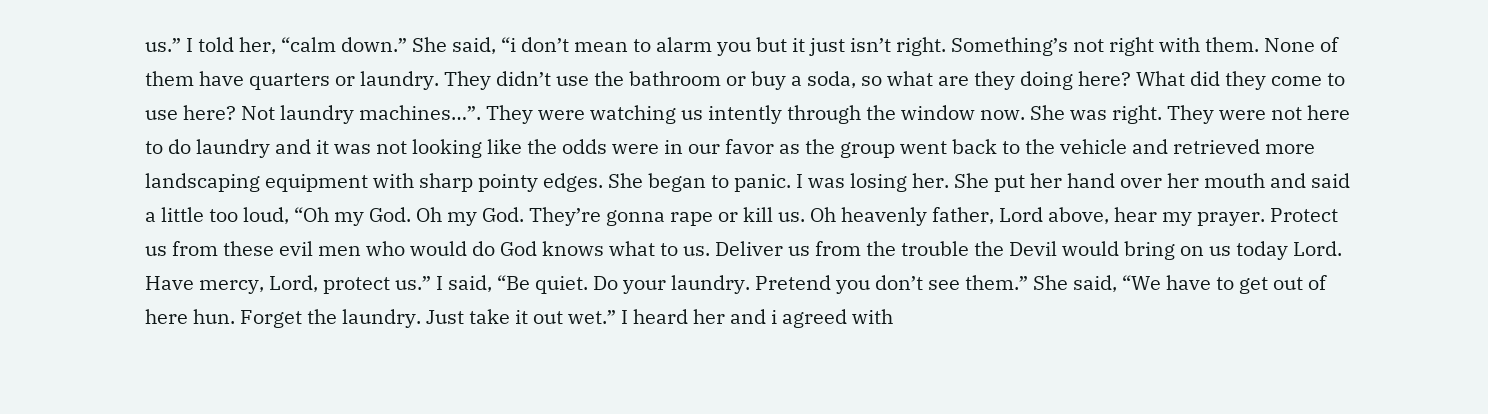us.” I told her, “calm down.” She said, “i don’t mean to alarm you but it just isn’t right. Something’s not right with them. None of them have quarters or laundry. They didn’t use the bathroom or buy a soda, so what are they doing here? What did they come to use here? Not laundry machines…”. They were watching us intently through the window now. She was right. They were not here to do laundry and it was not looking like the odds were in our favor as the group went back to the vehicle and retrieved more landscaping equipment with sharp pointy edges. She began to panic. I was losing her. She put her hand over her mouth and said a little too loud, “Oh my God. Oh my God. They’re gonna rape or kill us. Oh heavenly father, Lord above, hear my prayer. Protect us from these evil men who would do God knows what to us. Deliver us from the trouble the Devil would bring on us today Lord. Have mercy, Lord, protect us.” I said, “Be quiet. Do your laundry. Pretend you don’t see them.” She said, “We have to get out of here hun. Forget the laundry. Just take it out wet.” I heard her and i agreed with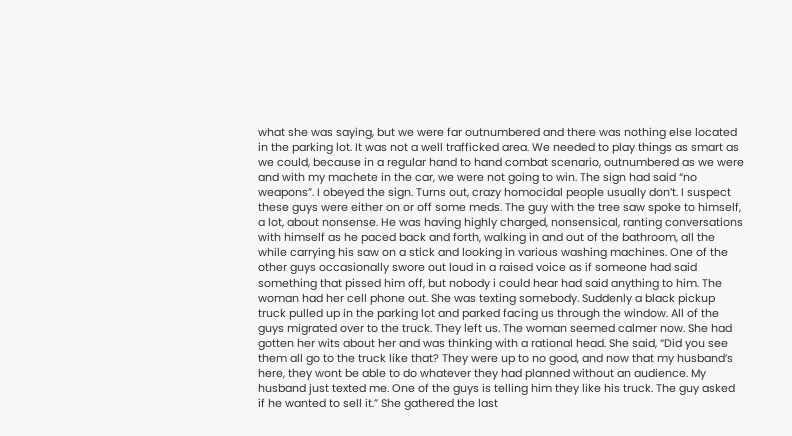what she was saying, but we were far outnumbered and there was nothing else located in the parking lot. It was not a well trafficked area. We needed to play things as smart as we could, because in a regular hand to hand combat scenario, outnumbered as we were and with my machete in the car, we were not going to win. The sign had said “no weapons”. I obeyed the sign. Turns out, crazy homocidal people usually don’t. I suspect these guys were either on or off some meds. The guy with the tree saw spoke to himself, a lot, about nonsense. He was having highly charged, nonsensical, ranting conversations with himself as he paced back and forth, walking in and out of the bathroom, all the while carrying his saw on a stick and looking in various washing machines. One of the other guys occasionally swore out loud in a raised voice as if someone had said something that pissed him off, but nobody i could hear had said anything to him. The woman had her cell phone out. She was texting somebody. Suddenly a black pickup truck pulled up in the parking lot and parked facing us through the window. All of the guys migrated over to the truck. They left us. The woman seemed calmer now. She had gotten her wits about her and was thinking with a rational head. She said, “Did you see them all go to the truck like that? They were up to no good, and now that my husband’s here, they wont be able to do whatever they had planned without an audience. My husband just texted me. One of the guys is telling him they like his truck. The guy asked if he wanted to sell it.” She gathered the last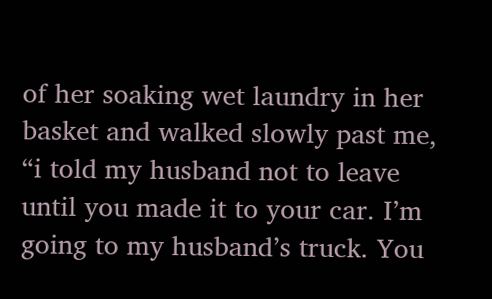of her soaking wet laundry in her basket and walked slowly past me, “i told my husband not to leave until you made it to your car. I’m going to my husband’s truck. You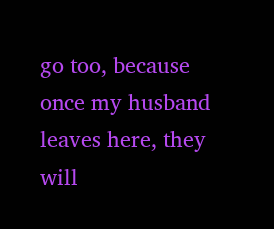go too, because once my husband leaves here, they will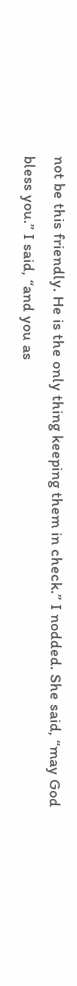not be this friendly. He is the only thing keeping them in check.” I nodded. She said, “may God bless you.” I said, “and you as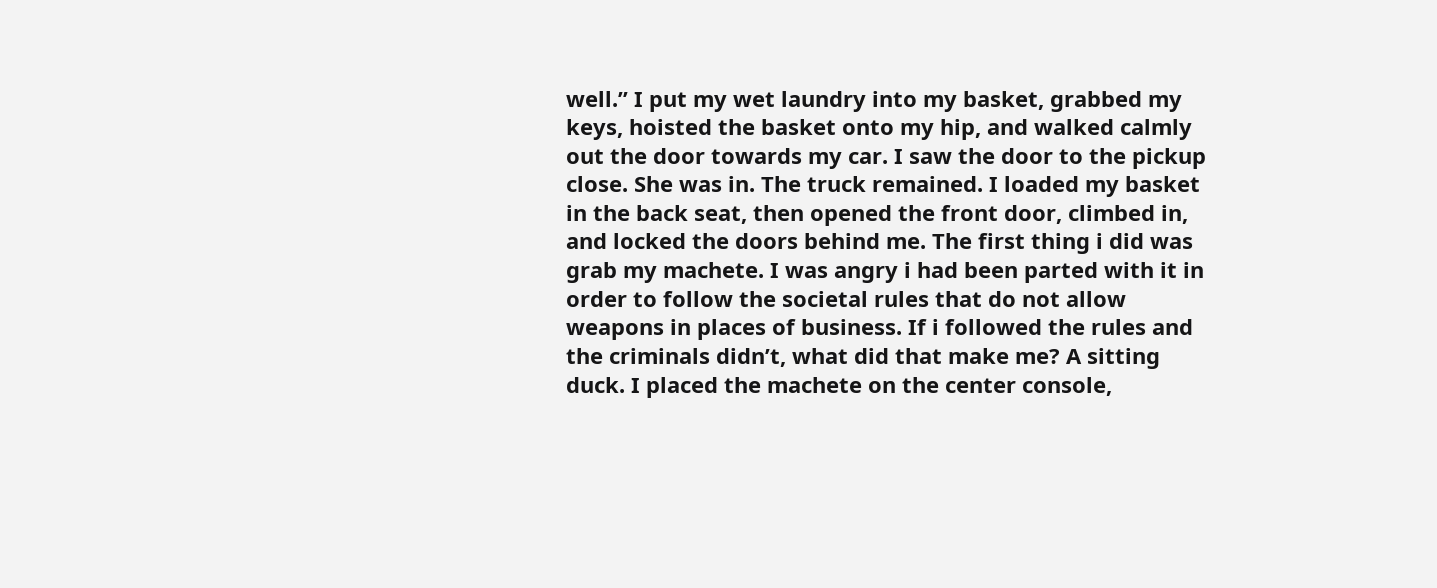well.” I put my wet laundry into my basket, grabbed my keys, hoisted the basket onto my hip, and walked calmly out the door towards my car. I saw the door to the pickup close. She was in. The truck remained. I loaded my basket in the back seat, then opened the front door, climbed in, and locked the doors behind me. The first thing i did was grab my machete. I was angry i had been parted with it in order to follow the societal rules that do not allow weapons in places of business. If i followed the rules and the criminals didn’t, what did that make me? A sitting duck. I placed the machete on the center console,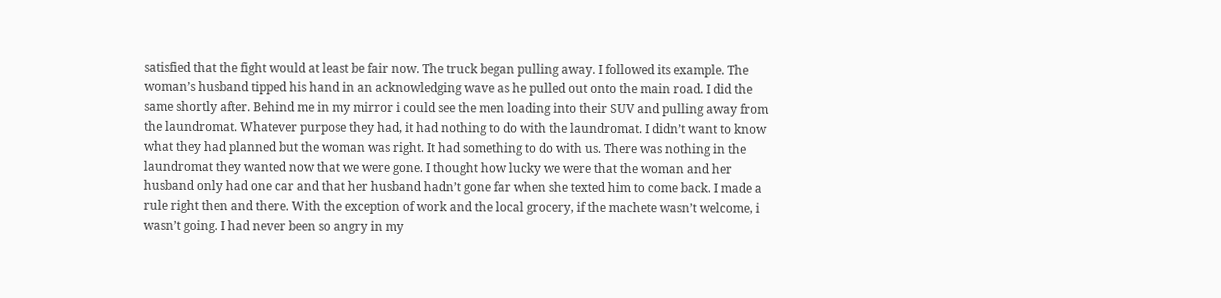satisfied that the fight would at least be fair now. The truck began pulling away. I followed its example. The woman’s husband tipped his hand in an acknowledging wave as he pulled out onto the main road. I did the same shortly after. Behind me in my mirror i could see the men loading into their SUV and pulling away from the laundromat. Whatever purpose they had, it had nothing to do with the laundromat. I didn’t want to know what they had planned but the woman was right. It had something to do with us. There was nothing in the laundromat they wanted now that we were gone. I thought how lucky we were that the woman and her husband only had one car and that her husband hadn’t gone far when she texted him to come back. I made a rule right then and there. With the exception of work and the local grocery, if the machete wasn’t welcome, i wasn’t going. I had never been so angry in my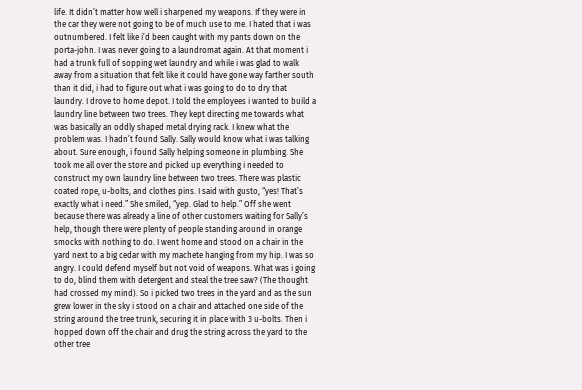life. It didn’t matter how well i sharpened my weapons. If they were in the car they were not going to be of much use to me. I hated that i was outnumbered. I felt like i’d been caught with my pants down on the porta-john. I was never going to a laundromat again. At that moment i had a trunk full of sopping wet laundry and while i was glad to walk away from a situation that felt like it could have gone way farther south than it did, i had to figure out what i was going to do to dry that laundry. I drove to home depot. I told the employees i wanted to build a laundry line between two trees. They kept directing me towards what was basically an oddly shaped metal drying rack. I knew what the problem was. I hadn’t found Sally. Sally would know what i was talking about. Sure enough, i found Sally helping someone in plumbing. She took me all over the store and picked up everything i needed to construct my own laundry line between two trees. There was plastic coated rope, u-bolts, and clothes pins. I said with gusto, “yes! That’s exactly what i need.” She smiled, “yep. Glad to help.” Off she went because there was already a line of other customers waiting for Sally’s help, though there were plenty of people standing around in orange smocks with nothing to do. I went home and stood on a chair in the yard next to a big cedar with my machete hanging from my hip. I was so angry. I could defend myself but not void of weapons. What was i going to do, blind them with detergent and steal the tree saw? (The thought had crossed my mind). So i picked two trees in the yard and as the sun grew lower in the sky i stood on a chair and attached one side of the string around the tree trunk, securing it in place with 3 u-bolts. Then i hopped down off the chair and drug the string across the yard to the other tree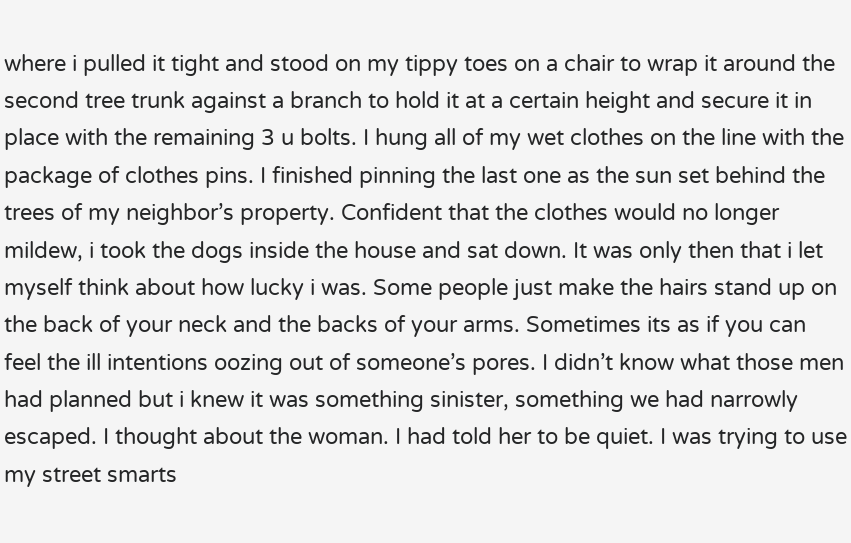where i pulled it tight and stood on my tippy toes on a chair to wrap it around the second tree trunk against a branch to hold it at a certain height and secure it in place with the remaining 3 u bolts. I hung all of my wet clothes on the line with the package of clothes pins. I finished pinning the last one as the sun set behind the trees of my neighbor’s property. Confident that the clothes would no longer mildew, i took the dogs inside the house and sat down. It was only then that i let myself think about how lucky i was. Some people just make the hairs stand up on the back of your neck and the backs of your arms. Sometimes its as if you can feel the ill intentions oozing out of someone’s pores. I didn’t know what those men had planned but i knew it was something sinister, something we had narrowly escaped. I thought about the woman. I had told her to be quiet. I was trying to use my street smarts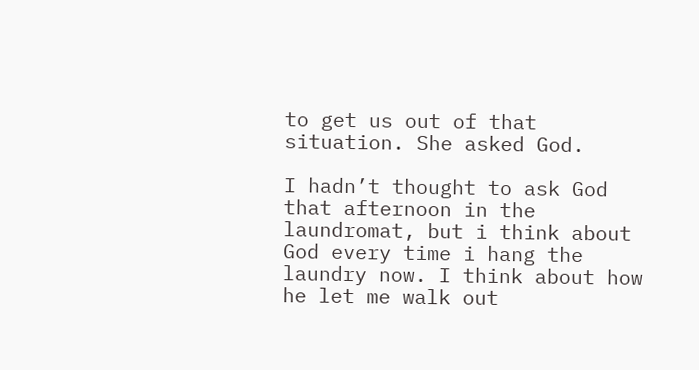to get us out of that situation. She asked God.

I hadn’t thought to ask God that afternoon in the laundromat, but i think about God every time i hang the laundry now. I think about how he let me walk out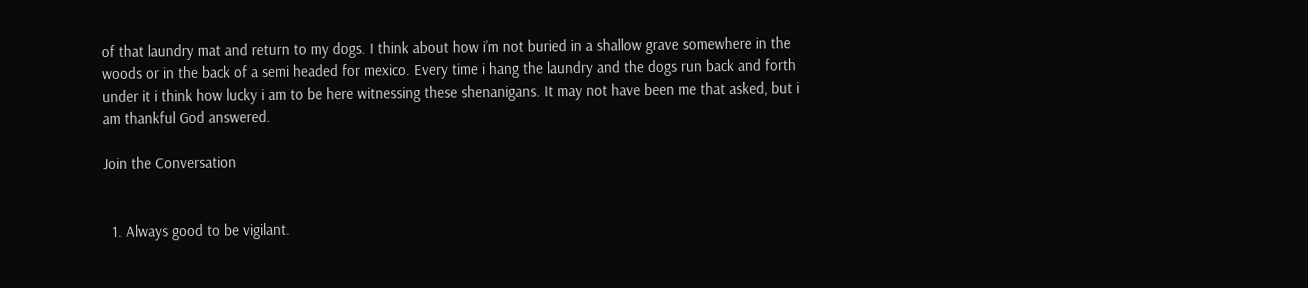of that laundry mat and return to my dogs. I think about how i’m not buried in a shallow grave somewhere in the woods or in the back of a semi headed for mexico. Every time i hang the laundry and the dogs run back and forth under it i think how lucky i am to be here witnessing these shenanigans. It may not have been me that asked, but i am thankful God answered.

Join the Conversation


  1. Always good to be vigilant.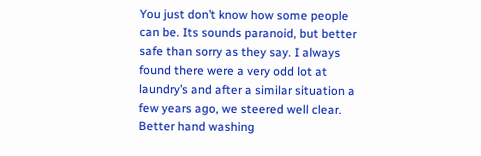You just don’t know how some people can be. Its sounds paranoid, but better safe than sorry as they say. I always found there were a very odd lot at laundry’s and after a similar situation a few years ago, we steered well clear. Better hand washing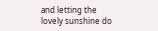and letting the lovely sunshine do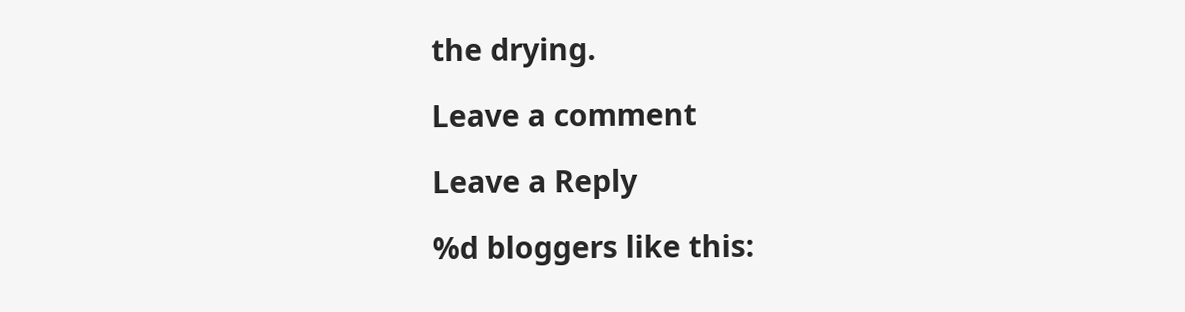the drying.

Leave a comment

Leave a Reply

%d bloggers like this: